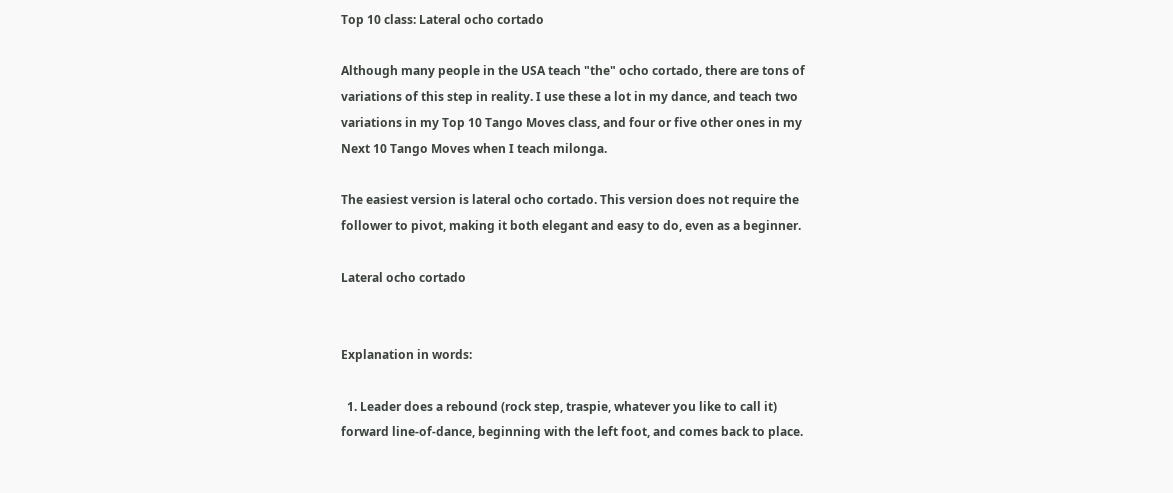Top 10 class: Lateral ocho cortado

Although many people in the USA teach "the" ocho cortado, there are tons of variations of this step in reality. I use these a lot in my dance, and teach two variations in my Top 10 Tango Moves class, and four or five other ones in my Next 10 Tango Moves when I teach milonga.

The easiest version is lateral ocho cortado. This version does not require the follower to pivot, making it both elegant and easy to do, even as a beginner.

Lateral ocho cortado


Explanation in words:

  1. Leader does a rebound (rock step, traspie, whatever you like to call it) forward line-of-dance, beginning with the left foot, and comes back to place.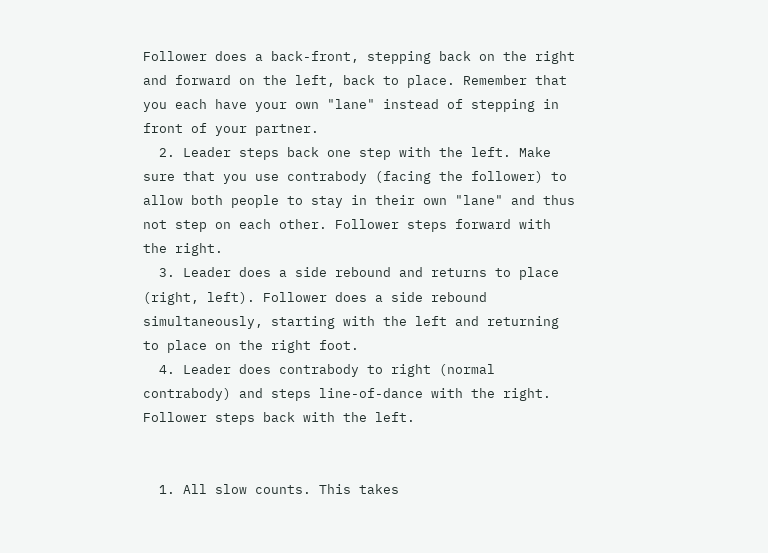Follower does a back-front, stepping back on the right and forward on the left, back to place. Remember that you each have your own "lane" instead of stepping in front of your partner.
  2. Leader steps back one step with the left. Make sure that you use contrabody (facing the follower) to allow both people to stay in their own "lane" and thus not step on each other. Follower steps forward with the right.
  3. Leader does a side rebound and returns to place (right, left). Follower does a side rebound simultaneously, starting with the left and returning to place on the right foot.
  4. Leader does contrabody to right (normal contrabody) and steps line-of-dance with the right. Follower steps back with the left.


  1. All slow counts. This takes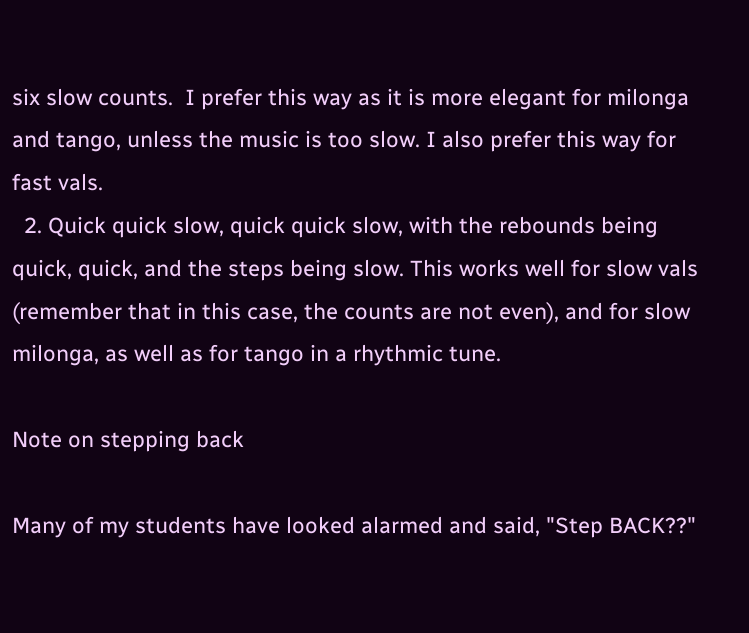six slow counts.  I prefer this way as it is more elegant for milonga and tango, unless the music is too slow. I also prefer this way for fast vals.
  2. Quick quick slow, quick quick slow, with the rebounds being quick, quick, and the steps being slow. This works well for slow vals (remember that in this case, the counts are not even), and for slow milonga, as well as for tango in a rhythmic tune.

Note on stepping back

Many of my students have looked alarmed and said, "Step BACK??"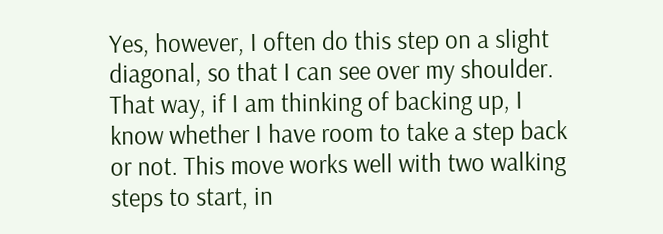Yes, however, I often do this step on a slight diagonal, so that I can see over my shoulder. That way, if I am thinking of backing up, I know whether I have room to take a step back or not. This move works well with two walking steps to start, in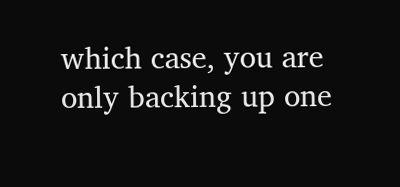which case, you are only backing up one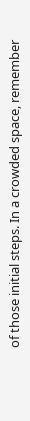of those initial steps. In a crowded space, remember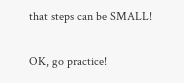that steps can be SMALL!


OK, go practice!